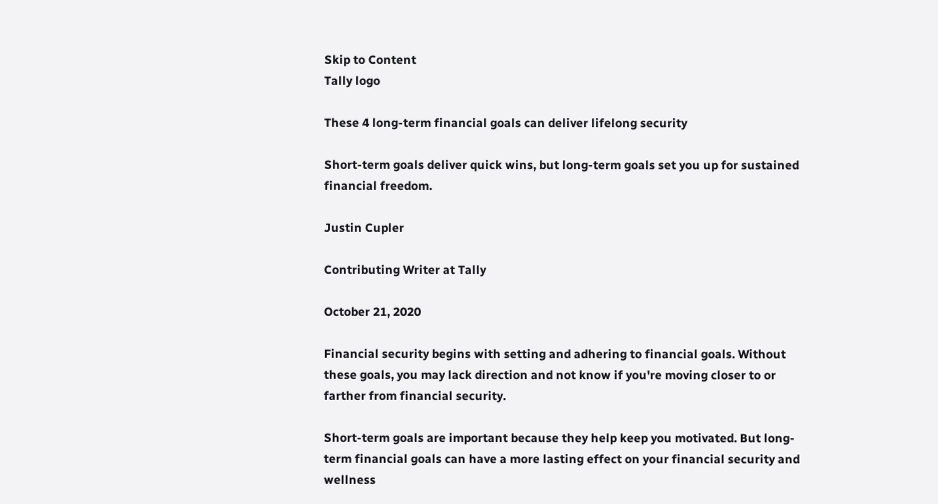Skip to Content
Tally logo

These 4 long-term financial goals can deliver lifelong security

Short-term goals deliver quick wins, but long-term goals set you up for sustained financial freedom.

Justin Cupler

Contributing Writer at Tally

October 21, 2020

Financial security begins with setting and adhering to financial goals. Without these goals, you may lack direction and not know if you're moving closer to or farther from financial security.

Short-term goals are important because they help keep you motivated. But long-term financial goals can have a more lasting effect on your financial security and wellness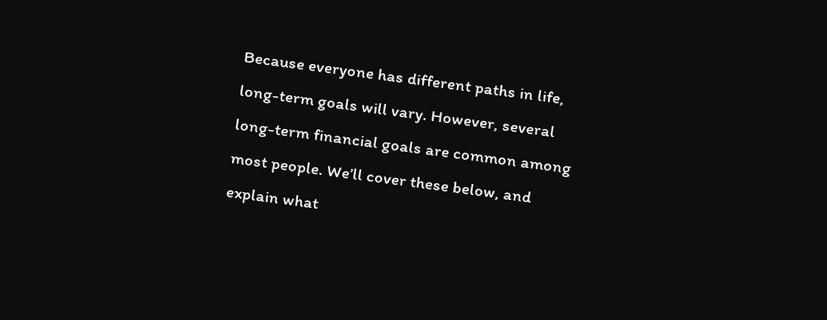Because everyone has different paths in life, long-term goals will vary. However, several long-term financial goals are common among most people. We’ll cover these below, and explain what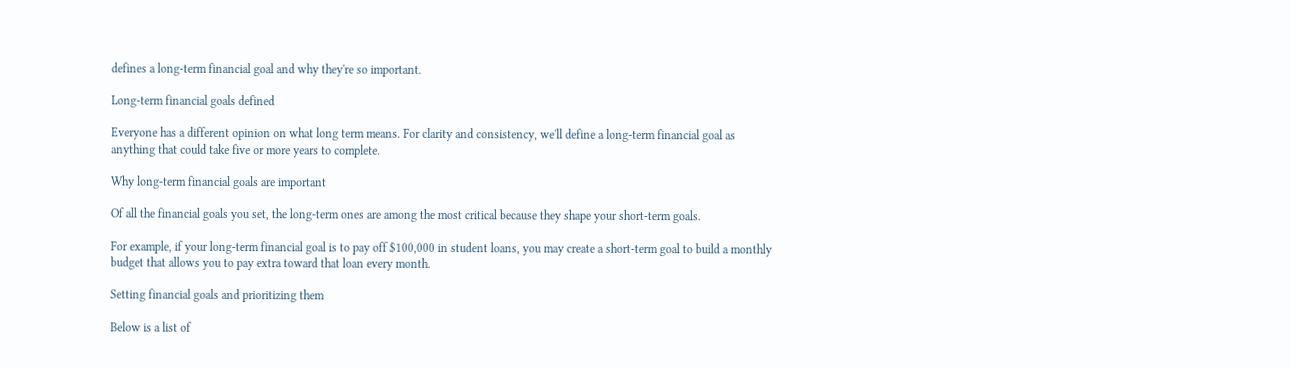defines a long-term financial goal and why they're so important.

Long-term financial goals defined

Everyone has a different opinion on what long term means. For clarity and consistency, we'll define a long-term financial goal as anything that could take five or more years to complete.

Why long-term financial goals are important

Of all the financial goals you set, the long-term ones are among the most critical because they shape your short-term goals.

For example, if your long-term financial goal is to pay off $100,000 in student loans, you may create a short-term goal to build a monthly budget that allows you to pay extra toward that loan every month.

Setting financial goals and prioritizing them

Below is a list of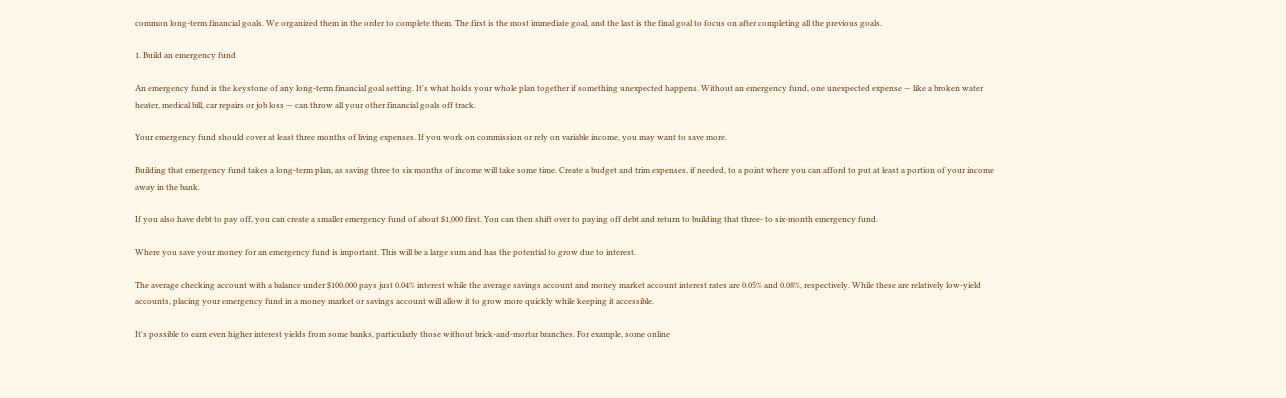common long-term financial goals. We organized them in the order to complete them. The first is the most immediate goal, and the last is the final goal to focus on after completing all the previous goals.

1. Build an emergency fund

An emergency fund is the keystone of any long-term financial goal setting. It's what holds your whole plan together if something unexpected happens. Without an emergency fund, one unexpected expense — like a broken water heater, medical bill, car repairs or job loss — can throw all your other financial goals off track.

Your emergency fund should cover at least three months of living expenses. If you work on commission or rely on variable income, you may want to save more.

Building that emergency fund takes a long-term plan, as saving three to six months of income will take some time. Create a budget and trim expenses, if needed, to a point where you can afford to put at least a portion of your income away in the bank.

If you also have debt to pay off, you can create a smaller emergency fund of about $1,000 first. You can then shift over to paying off debt and return to building that three- to six-month emergency fund.

Where you save your money for an emergency fund is important. This will be a large sum and has the potential to grow due to interest.

The average checking account with a balance under $100,000 pays just 0.04% interest while the average savings account and money market account interest rates are 0.05% and 0.08%, respectively. While these are relatively low-yield accounts, placing your emergency fund in a money market or savings account will allow it to grow more quickly while keeping it accessible.

It's possible to earn even higher interest yields from some banks, particularly those without brick-and-mortar branches. For example, some online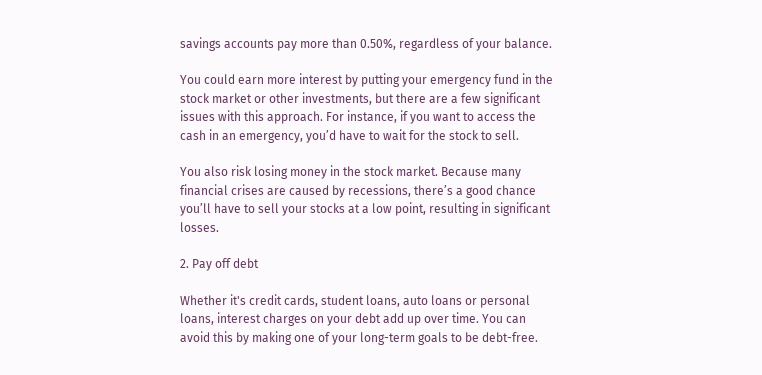savings accounts pay more than 0.50%, regardless of your balance.

You could earn more interest by putting your emergency fund in the stock market or other investments, but there are a few significant issues with this approach. For instance, if you want to access the cash in an emergency, you’d have to wait for the stock to sell.

You also risk losing money in the stock market. Because many financial crises are caused by recessions, there’s a good chance you’ll have to sell your stocks at a low point, resulting in significant losses.

2. Pay off debt

Whether it's credit cards, student loans, auto loans or personal loans, interest charges on your debt add up over time. You can avoid this by making one of your long-term goals to be debt-free.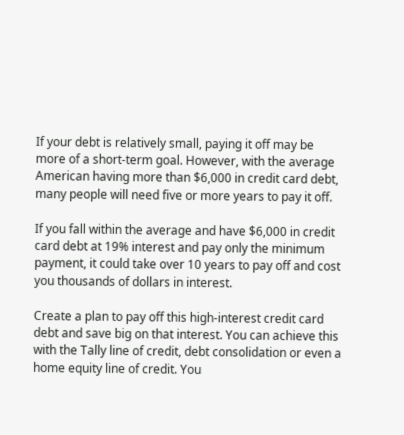If your debt is relatively small, paying it off may be more of a short-term goal. However, with the average American having more than $6,000 in credit card debt, many people will need five or more years to pay it off.

If you fall within the average and have $6,000 in credit card debt at 19% interest and pay only the minimum payment, it could take over 10 years to pay off and cost you thousands of dollars in interest.

Create a plan to pay off this high-interest credit card debt and save big on that interest. You can achieve this with the Tally line of credit, debt consolidation or even a home equity line of credit. You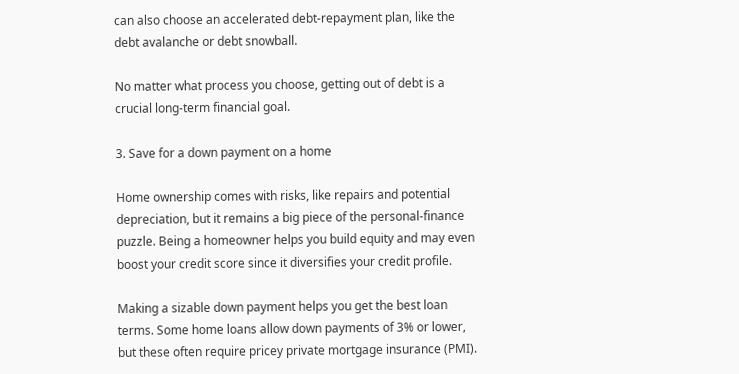can also choose an accelerated debt-repayment plan, like the debt avalanche or debt snowball.

No matter what process you choose, getting out of debt is a crucial long-term financial goal.

3. Save for a down payment on a home

Home ownership comes with risks, like repairs and potential depreciation, but it remains a big piece of the personal-finance puzzle. Being a homeowner helps you build equity and may even boost your credit score since it diversifies your credit profile.

Making a sizable down payment helps you get the best loan terms. Some home loans allow down payments of 3% or lower, but these often require pricey private mortgage insurance (PMI).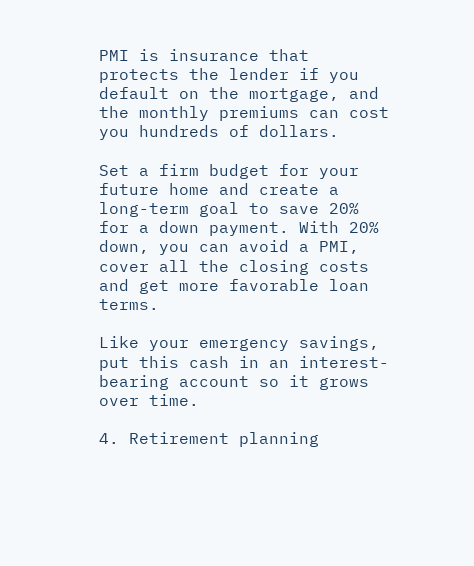PMI is insurance that protects the lender if you default on the mortgage, and the monthly premiums can cost you hundreds of dollars.

Set a firm budget for your future home and create a long-term goal to save 20% for a down payment. With 20% down, you can avoid a PMI, cover all the closing costs and get more favorable loan terms.

Like your emergency savings, put this cash in an interest-bearing account so it grows over time.

4. Retirement planning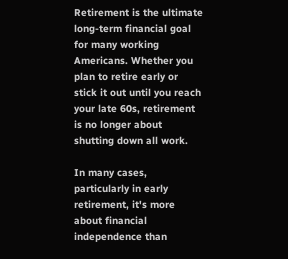Retirement is the ultimate long-term financial goal for many working Americans. Whether you plan to retire early or stick it out until you reach your late 60s, retirement is no longer about shutting down all work.

In many cases, particularly in early retirement, it's more about financial independence than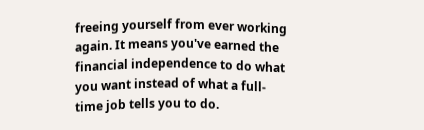freeing yourself from ever working again. It means you've earned the financial independence to do what you want instead of what a full-time job tells you to do.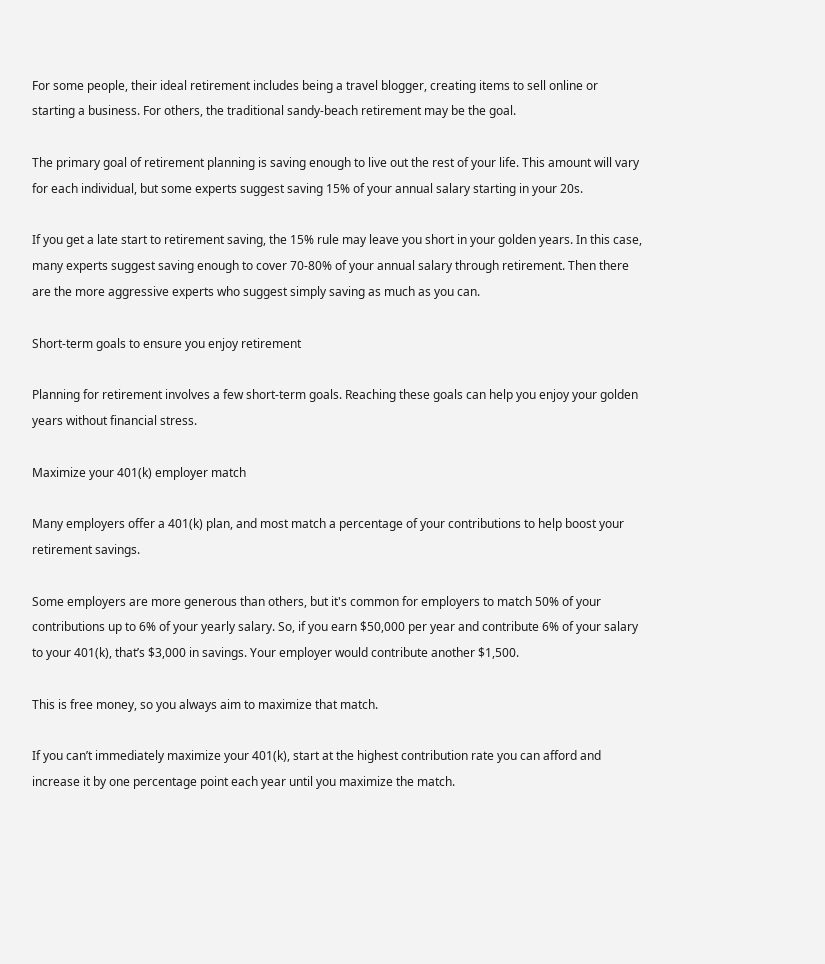For some people, their ideal retirement includes being a travel blogger, creating items to sell online or starting a business. For others, the traditional sandy-beach retirement may be the goal.

The primary goal of retirement planning is saving enough to live out the rest of your life. This amount will vary for each individual, but some experts suggest saving 15% of your annual salary starting in your 20s.

If you get a late start to retirement saving, the 15% rule may leave you short in your golden years. In this case, many experts suggest saving enough to cover 70-80% of your annual salary through retirement. Then there are the more aggressive experts who suggest simply saving as much as you can.

Short-term goals to ensure you enjoy retirement

Planning for retirement involves a few short-term goals. Reaching these goals can help you enjoy your golden years without financial stress.

Maximize your 401(k) employer match

Many employers offer a 401(k) plan, and most match a percentage of your contributions to help boost your retirement savings.

Some employers are more generous than others, but it's common for employers to match 50% of your contributions up to 6% of your yearly salary. So, if you earn $50,000 per year and contribute 6% of your salary to your 401(k), that’s $3,000 in savings. Your employer would contribute another $1,500.

This is free money, so you always aim to maximize that match.

If you can’t immediately maximize your 401(k), start at the highest contribution rate you can afford and increase it by one percentage point each year until you maximize the match.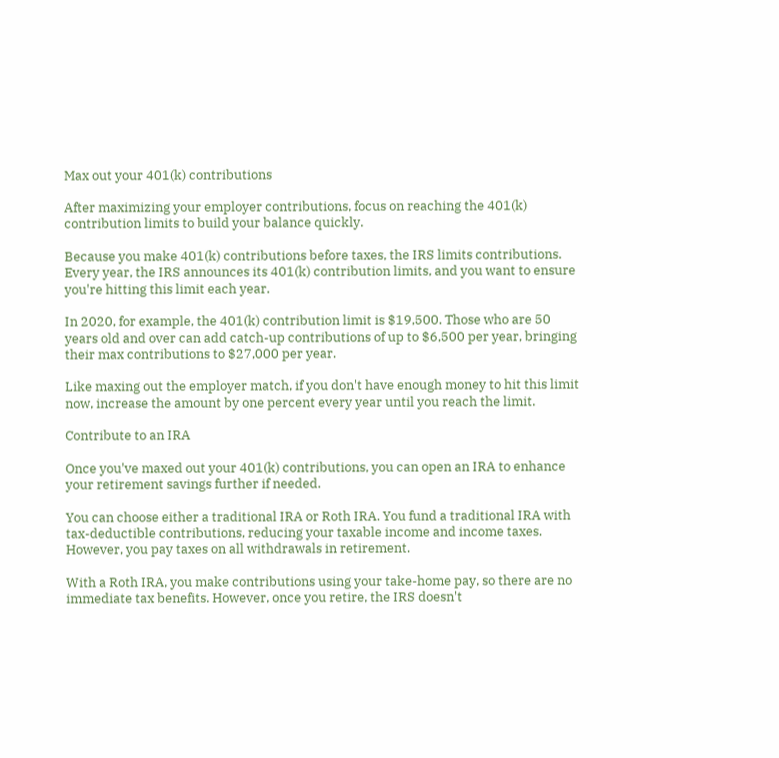Max out your 401(k) contributions

After maximizing your employer contributions, focus on reaching the 401(k) contribution limits to build your balance quickly.

Because you make 401(k) contributions before taxes, the IRS limits contributions. Every year, the IRS announces its 401(k) contribution limits, and you want to ensure you're hitting this limit each year.

In 2020, for example, the 401(k) contribution limit is $19,500. Those who are 50 years old and over can add catch-up contributions of up to $6,500 per year, bringing their max contributions to $27,000 per year.

Like maxing out the employer match, if you don't have enough money to hit this limit now, increase the amount by one percent every year until you reach the limit.

Contribute to an IRA

Once you've maxed out your 401(k) contributions, you can open an IRA to enhance your retirement savings further if needed.

You can choose either a traditional IRA or Roth IRA. You fund a traditional IRA with tax-deductible contributions, reducing your taxable income and income taxes. However, you pay taxes on all withdrawals in retirement.

With a Roth IRA, you make contributions using your take-home pay, so there are no immediate tax benefits. However, once you retire, the IRS doesn't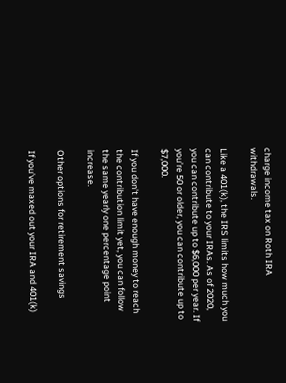charge income tax on Roth IRA withdrawals.

Like a 401(k), the IRS limits how much you can contribute to your IRAs. As of 2020, you can contribute up to $6,000 per year. If you’re 50 or older, you can contribute up to $7,000.

If you don't have enough money to reach the contribution limit yet, you can follow the same yearly one percentage point increase.

Other options for retirement savings

If you've maxed out your IRA and 401(k)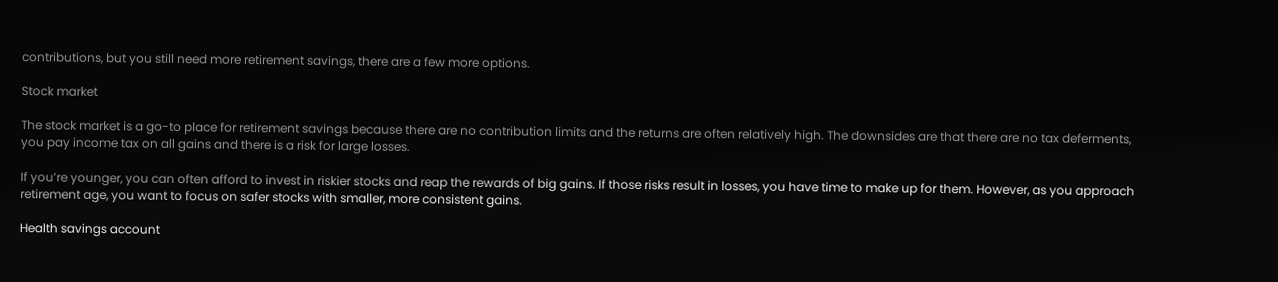contributions, but you still need more retirement savings, there are a few more options.

Stock market

The stock market is a go-to place for retirement savings because there are no contribution limits and the returns are often relatively high. The downsides are that there are no tax deferments, you pay income tax on all gains and there is a risk for large losses.

If you’re younger, you can often afford to invest in riskier stocks and reap the rewards of big gains. If those risks result in losses, you have time to make up for them. However, as you approach retirement age, you want to focus on safer stocks with smaller, more consistent gains.

Health savings account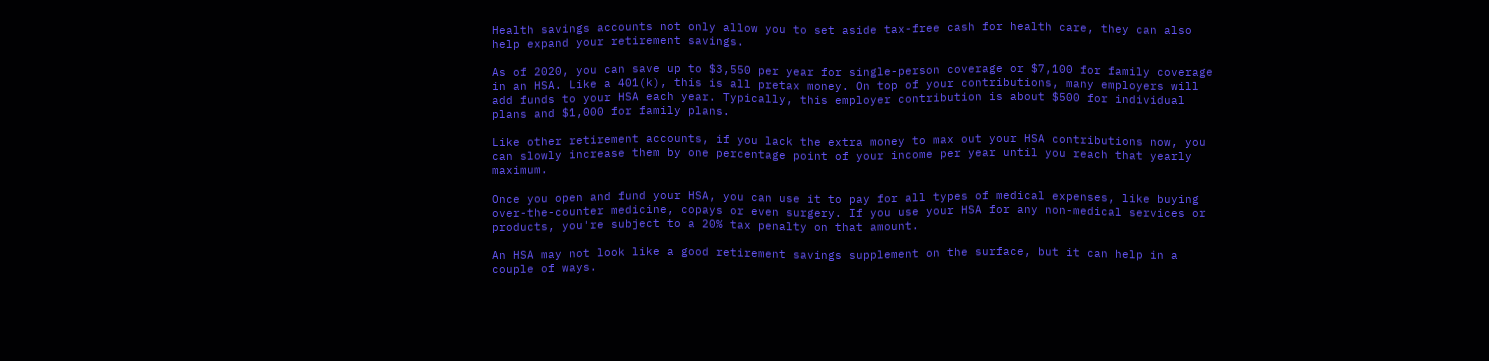Health savings accounts not only allow you to set aside tax-free cash for health care, they can also help expand your retirement savings.

As of 2020, you can save up to $3,550 per year for single-person coverage or $7,100 for family coverage in an HSA. Like a 401(k), this is all pretax money. On top of your contributions, many employers will add funds to your HSA each year. Typically, this employer contribution is about $500 for individual plans and $1,000 for family plans.

Like other retirement accounts, if you lack the extra money to max out your HSA contributions now, you can slowly increase them by one percentage point of your income per year until you reach that yearly maximum.

Once you open and fund your HSA, you can use it to pay for all types of medical expenses, like buying over-the-counter medicine, copays or even surgery. If you use your HSA for any non-medical services or products, you're subject to a 20% tax penalty on that amount.

An HSA may not look like a good retirement savings supplement on the surface, but it can help in a couple of ways.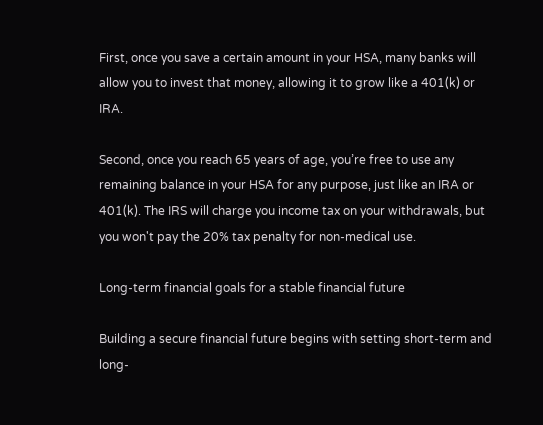First, once you save a certain amount in your HSA, many banks will allow you to invest that money, allowing it to grow like a 401(k) or IRA.

Second, once you reach 65 years of age, you’re free to use any remaining balance in your HSA for any purpose, just like an IRA or 401(k). The IRS will charge you income tax on your withdrawals, but you won't pay the 20% tax penalty for non-medical use.

Long-term financial goals for a stable financial future

Building a secure financial future begins with setting short-term and long-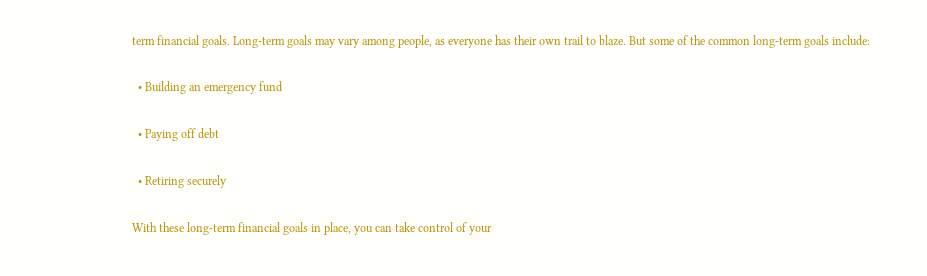term financial goals. Long-term goals may vary among people, as everyone has their own trail to blaze. But some of the common long-term goals include:

  • Building an emergency fund

  • Paying off debt

  • Retiring securely

With these long-term financial goals in place, you can take control of your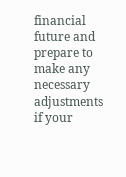financial future and prepare to make any necessary adjustments if your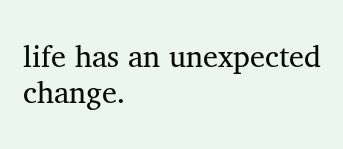life has an unexpected change.